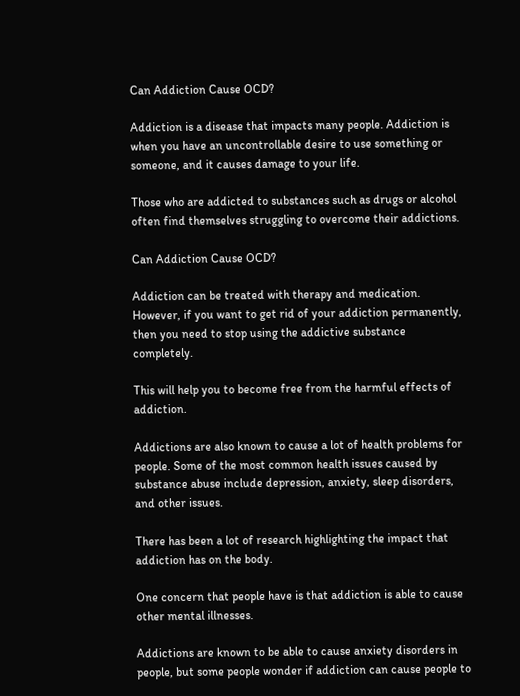Can Addiction Cause OCD?

Addiction is a disease that impacts many people. Addiction is when you have an uncontrollable desire to use something or someone, and it causes damage to your life.

Those who are addicted to substances such as drugs or alcohol often find themselves struggling to overcome their addictions.

Can Addiction Cause OCD?

Addiction can be treated with therapy and medication. However, if you want to get rid of your addiction permanently, then you need to stop using the addictive substance completely.

This will help you to become free from the harmful effects of addiction.

Addictions are also known to cause a lot of health problems for people. Some of the most common health issues caused by substance abuse include depression, anxiety, sleep disorders, and other issues.

There has been a lot of research highlighting the impact that addiction has on the body.

One concern that people have is that addiction is able to cause other mental illnesses.

Addictions are known to be able to cause anxiety disorders in people, but some people wonder if addiction can cause people to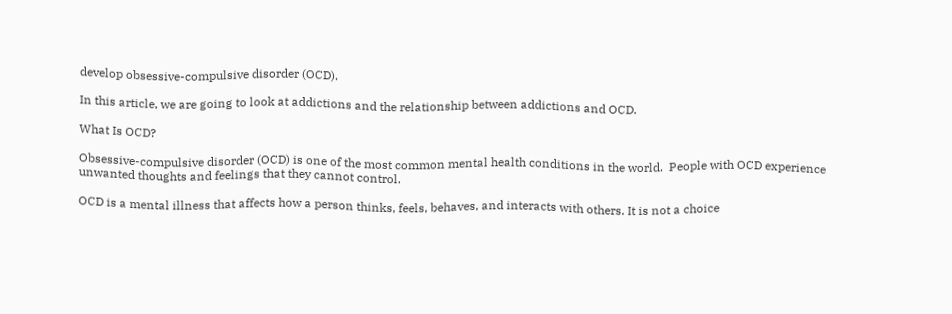develop obsessive-compulsive disorder (OCD).

In this article, we are going to look at addictions and the relationship between addictions and OCD.

What Is OCD?

Obsessive-compulsive disorder (OCD) is one of the most common mental health conditions in the world.  People with OCD experience unwanted thoughts and feelings that they cannot control.

OCD is a mental illness that affects how a person thinks, feels, behaves, and interacts with others. It is not a choice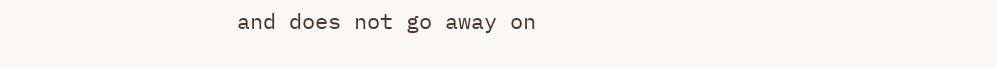and does not go away on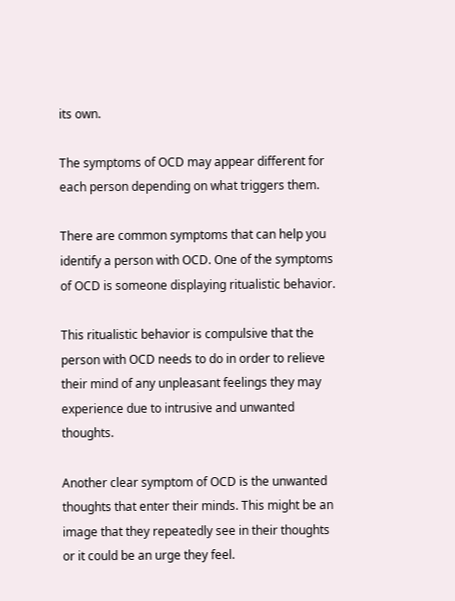its own.

The symptoms of OCD may appear different for each person depending on what triggers them.

There are common symptoms that can help you identify a person with OCD. One of the symptoms of OCD is someone displaying ritualistic behavior.

This ritualistic behavior is compulsive that the person with OCD needs to do in order to relieve their mind of any unpleasant feelings they may experience due to intrusive and unwanted thoughts.

Another clear symptom of OCD is the unwanted thoughts that enter their minds. This might be an image that they repeatedly see in their thoughts or it could be an urge they feel.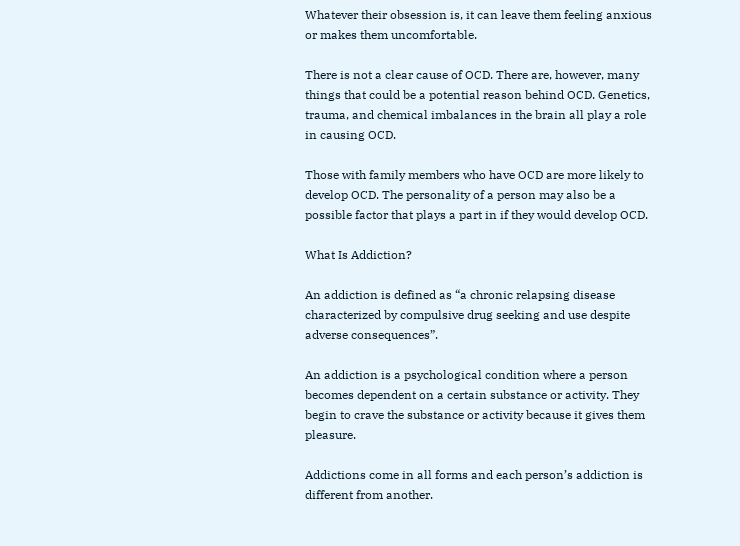Whatever their obsession is, it can leave them feeling anxious or makes them uncomfortable.

There is not a clear cause of OCD. There are, however, many things that could be a potential reason behind OCD. Genetics, trauma, and chemical imbalances in the brain all play a role in causing OCD.

Those with family members who have OCD are more likely to develop OCD. The personality of a person may also be a possible factor that plays a part in if they would develop OCD.

What Is Addiction?

An addiction is defined as “a chronic relapsing disease characterized by compulsive drug seeking and use despite adverse consequences”.

An addiction is a psychological condition where a person becomes dependent on a certain substance or activity. They begin to crave the substance or activity because it gives them pleasure.

Addictions come in all forms and each person’s addiction is different from another.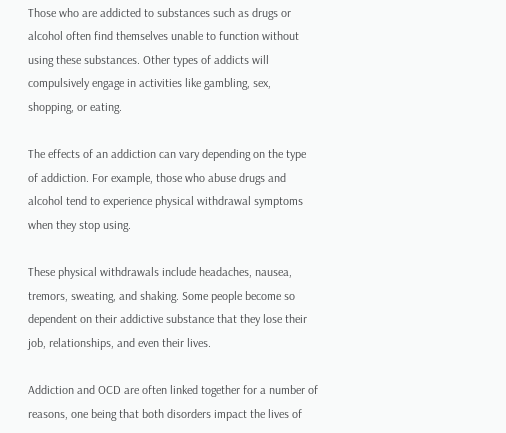Those who are addicted to substances such as drugs or alcohol often find themselves unable to function without using these substances. Other types of addicts will compulsively engage in activities like gambling, sex, shopping, or eating.

The effects of an addiction can vary depending on the type of addiction. For example, those who abuse drugs and alcohol tend to experience physical withdrawal symptoms when they stop using.

These physical withdrawals include headaches, nausea, tremors, sweating, and shaking. Some people become so dependent on their addictive substance that they lose their job, relationships, and even their lives.

Addiction and OCD are often linked together for a number of reasons, one being that both disorders impact the lives of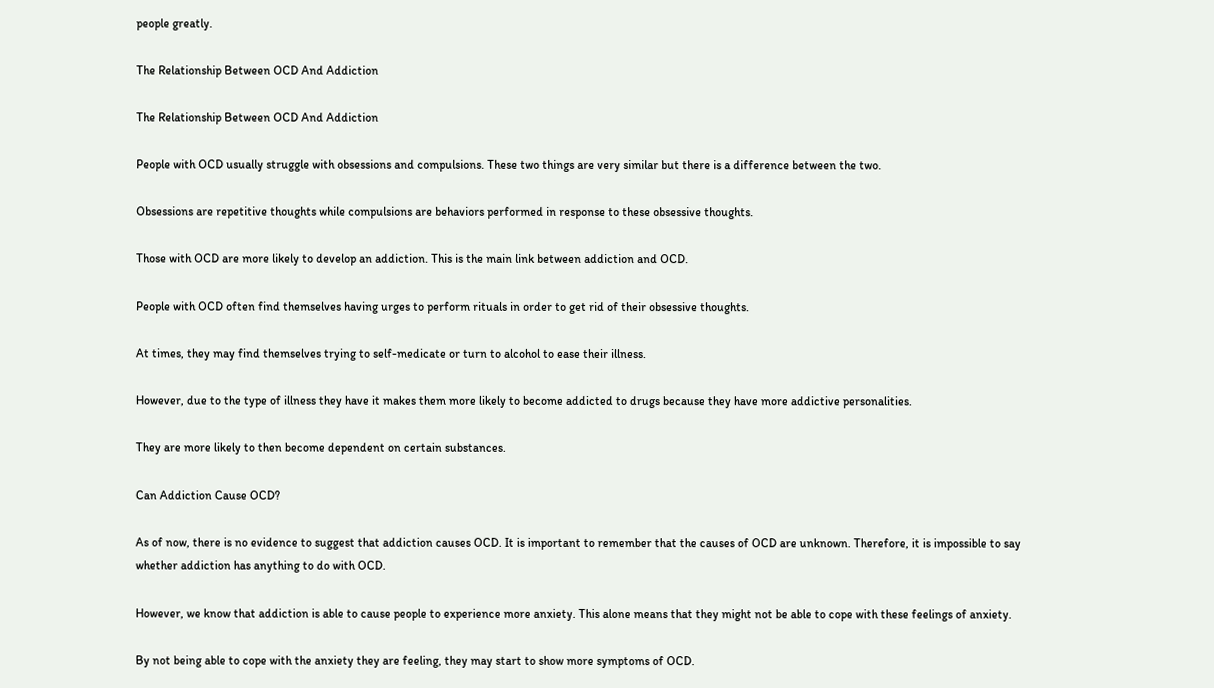people greatly.

The Relationship Between OCD And Addiction

The Relationship Between OCD And Addiction

People with OCD usually struggle with obsessions and compulsions. These two things are very similar but there is a difference between the two.

Obsessions are repetitive thoughts while compulsions are behaviors performed in response to these obsessive thoughts.

Those with OCD are more likely to develop an addiction. This is the main link between addiction and OCD.

People with OCD often find themselves having urges to perform rituals in order to get rid of their obsessive thoughts.

At times, they may find themselves trying to self-medicate or turn to alcohol to ease their illness.

However, due to the type of illness they have it makes them more likely to become addicted to drugs because they have more addictive personalities.

They are more likely to then become dependent on certain substances.

Can Addiction Cause OCD?

As of now, there is no evidence to suggest that addiction causes OCD. It is important to remember that the causes of OCD are unknown. Therefore, it is impossible to say whether addiction has anything to do with OCD.

However, we know that addiction is able to cause people to experience more anxiety. This alone means that they might not be able to cope with these feelings of anxiety.

By not being able to cope with the anxiety they are feeling, they may start to show more symptoms of OCD.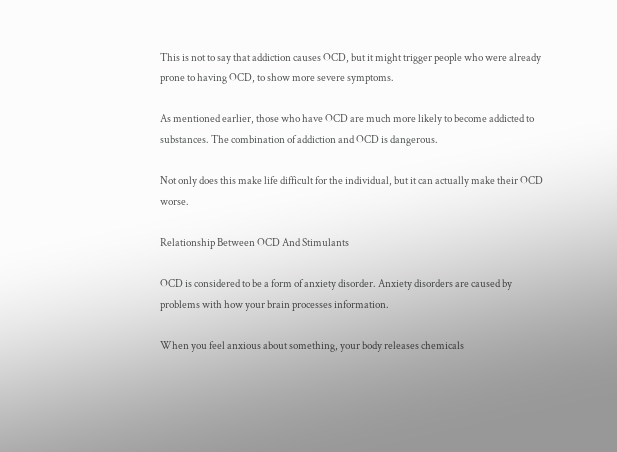This is not to say that addiction causes OCD, but it might trigger people who were already prone to having OCD, to show more severe symptoms.

As mentioned earlier, those who have OCD are much more likely to become addicted to substances. The combination of addiction and OCD is dangerous.

Not only does this make life difficult for the individual, but it can actually make their OCD worse.

Relationship Between OCD And Stimulants

OCD is considered to be a form of anxiety disorder. Anxiety disorders are caused by problems with how your brain processes information.

When you feel anxious about something, your body releases chemicals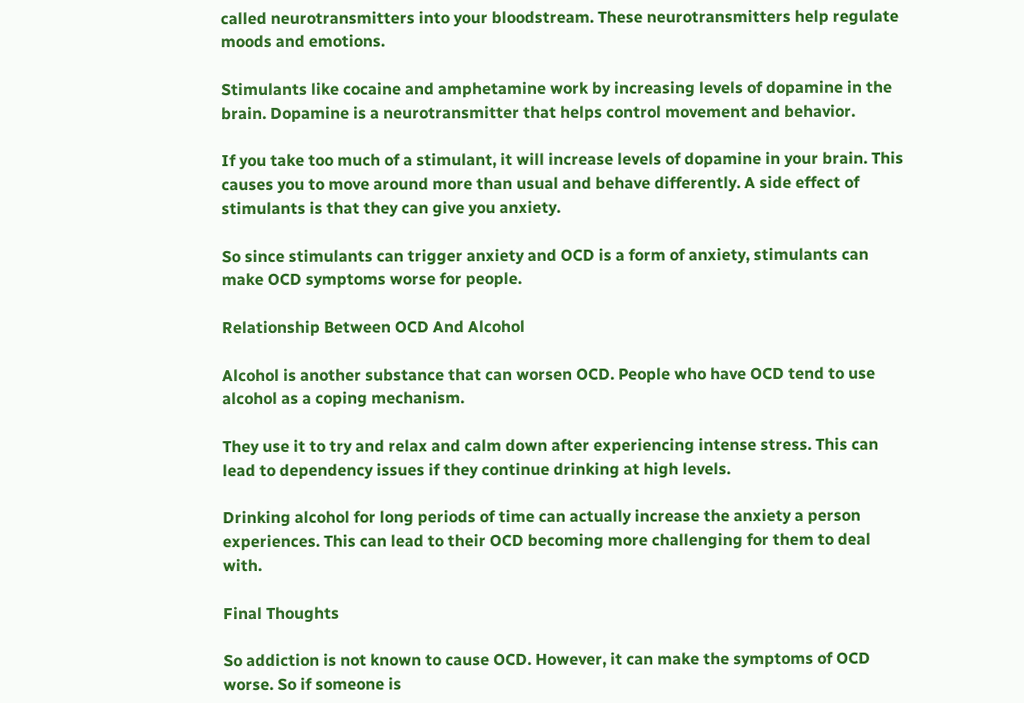called neurotransmitters into your bloodstream. These neurotransmitters help regulate moods and emotions.

Stimulants like cocaine and amphetamine work by increasing levels of dopamine in the brain. Dopamine is a neurotransmitter that helps control movement and behavior.

If you take too much of a stimulant, it will increase levels of dopamine in your brain. This causes you to move around more than usual and behave differently. A side effect of stimulants is that they can give you anxiety.

So since stimulants can trigger anxiety and OCD is a form of anxiety, stimulants can make OCD symptoms worse for people.

Relationship Between OCD And Alcohol

Alcohol is another substance that can worsen OCD. People who have OCD tend to use alcohol as a coping mechanism.

They use it to try and relax and calm down after experiencing intense stress. This can lead to dependency issues if they continue drinking at high levels.

Drinking alcohol for long periods of time can actually increase the anxiety a person experiences. This can lead to their OCD becoming more challenging for them to deal with.

Final Thoughts

So addiction is not known to cause OCD. However, it can make the symptoms of OCD worse. So if someone is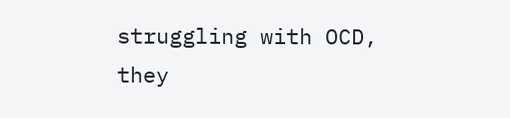struggling with OCD, they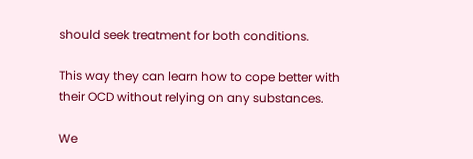should seek treatment for both conditions.

This way they can learn how to cope better with their OCD without relying on any substances.

We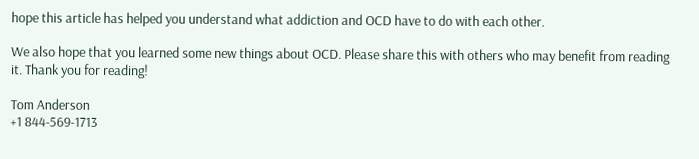hope this article has helped you understand what addiction and OCD have to do with each other.

We also hope that you learned some new things about OCD. Please share this with others who may benefit from reading it. Thank you for reading!

Tom Anderson
+1 844-569-1713